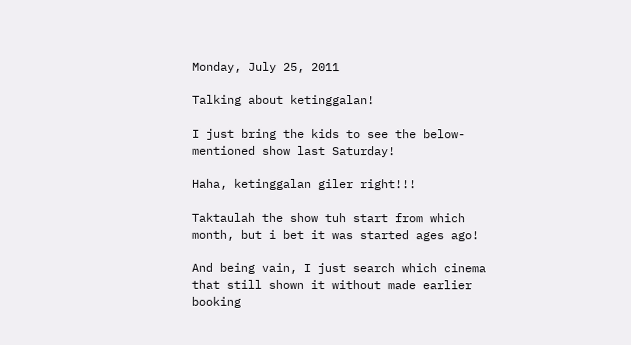Monday, July 25, 2011

Talking about ketinggalan!

I just bring the kids to see the below-mentioned show last Saturday!

Haha, ketinggalan giler right!!!

Taktaulah the show tuh start from which month, but i bet it was started ages ago!

And being vain, I just search which cinema that still shown it without made earlier booking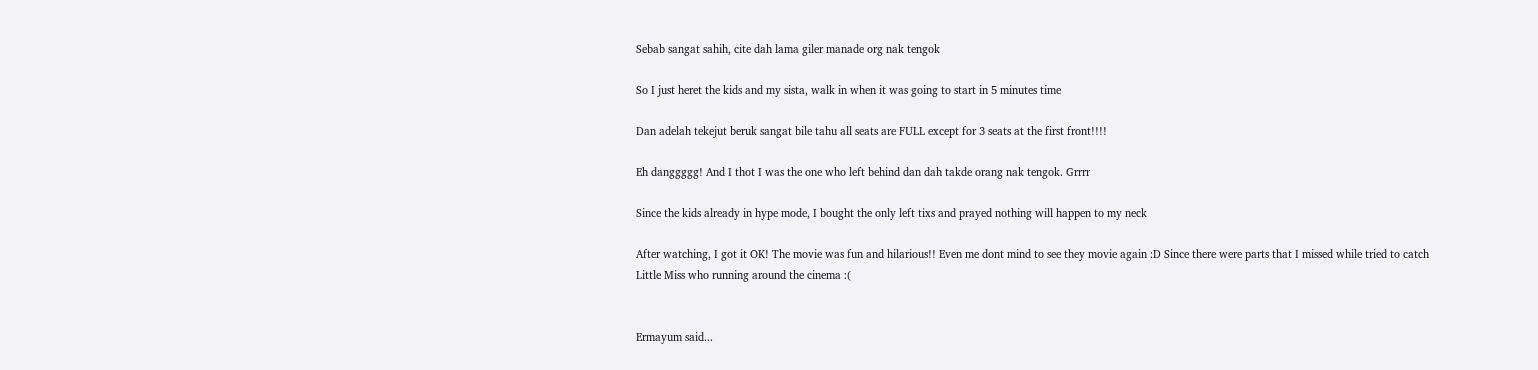Sebab sangat sahih, cite dah lama giler manade org nak tengok

So I just heret the kids and my sista, walk in when it was going to start in 5 minutes time

Dan adelah tekejut beruk sangat bile tahu all seats are FULL except for 3 seats at the first front!!!!

Eh danggggg! And I thot I was the one who left behind dan dah takde orang nak tengok. Grrrr

Since the kids already in hype mode, I bought the only left tixs and prayed nothing will happen to my neck

After watching, I got it OK! The movie was fun and hilarious!! Even me dont mind to see they movie again :D Since there were parts that I missed while tried to catch Little Miss who running around the cinema :(


Ermayum said...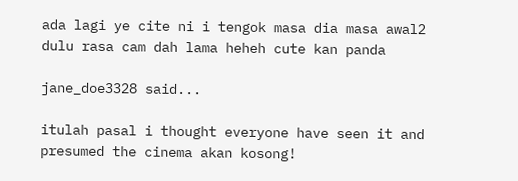ada lagi ye cite ni i tengok masa dia masa awal2 dulu rasa cam dah lama heheh cute kan panda

jane_doe3328 said...

itulah pasal i thought everyone have seen it and presumed the cinema akan kosong!